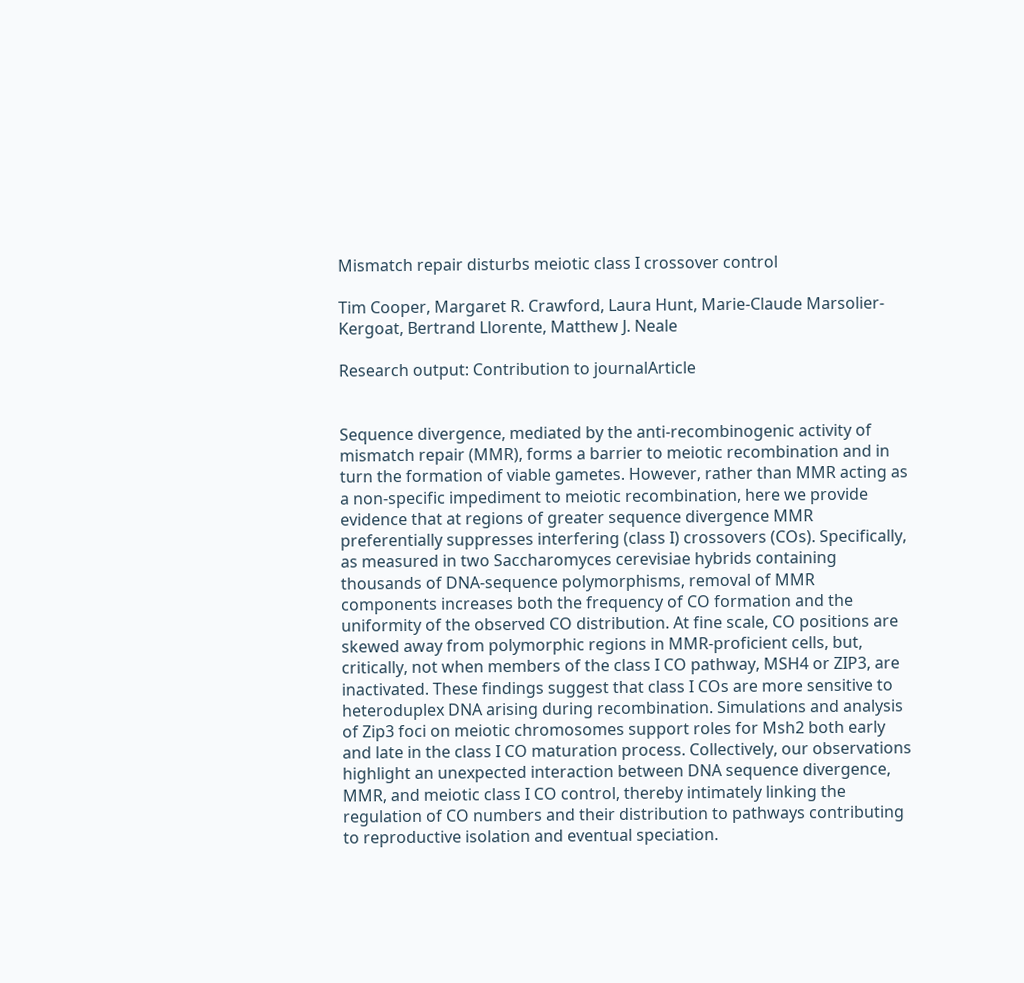Mismatch repair disturbs meiotic class I crossover control

Tim Cooper, Margaret R. Crawford, Laura Hunt, Marie-Claude Marsolier-Kergoat, Bertrand Llorente, Matthew J. Neale

Research output: Contribution to journalArticle


Sequence divergence, mediated by the anti-recombinogenic activity of mismatch repair (MMR), forms a barrier to meiotic recombination and in turn the formation of viable gametes. However, rather than MMR acting as a non-specific impediment to meiotic recombination, here we provide evidence that at regions of greater sequence divergence MMR preferentially suppresses interfering (class I) crossovers (COs). Specifically, as measured in two Saccharomyces cerevisiae hybrids containing thousands of DNA-sequence polymorphisms, removal of MMR components increases both the frequency of CO formation and the uniformity of the observed CO distribution. At fine scale, CO positions are skewed away from polymorphic regions in MMR-proficient cells, but, critically, not when members of the class I CO pathway, MSH4 or ZIP3, are inactivated. These findings suggest that class I COs are more sensitive to heteroduplex DNA arising during recombination. Simulations and analysis of Zip3 foci on meiotic chromosomes support roles for Msh2 both early and late in the class I CO maturation process. Collectively, our observations highlight an unexpected interaction between DNA sequence divergence, MMR, and meiotic class I CO control, thereby intimately linking the regulation of CO numbers and their distribution to pathways contributing to reproductive isolation and eventual speciation.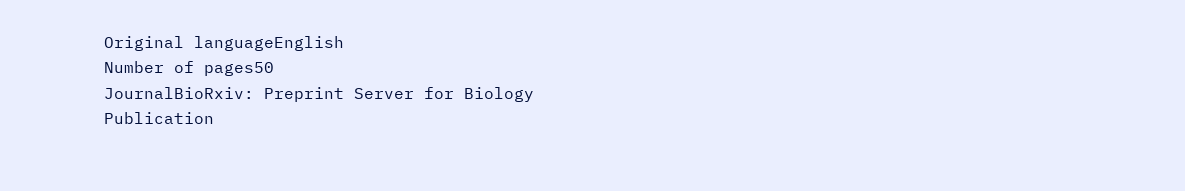Original languageEnglish
Number of pages50
JournalBioRxiv: Preprint Server for Biology
Publication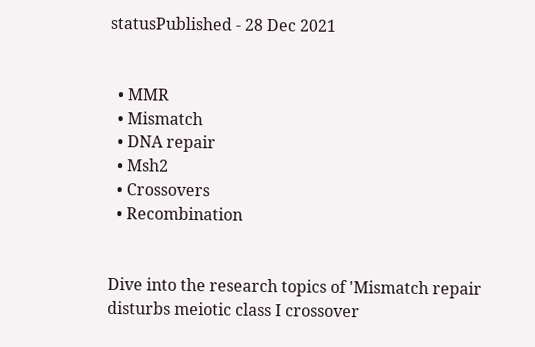statusPublished - 28 Dec 2021


  • MMR
  • Mismatch
  • DNA repair
  • Msh2
  • Crossovers
  • Recombination


Dive into the research topics of 'Mismatch repair disturbs meiotic class I crossover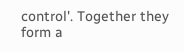control'. Together they form a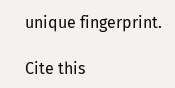unique fingerprint.

Cite this